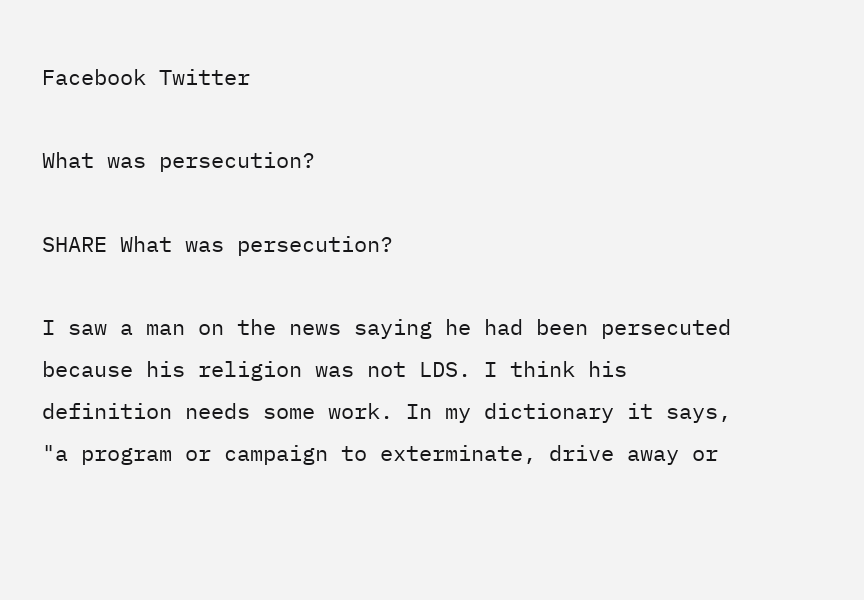Facebook Twitter

What was persecution?

SHARE What was persecution?

I saw a man on the news saying he had been persecuted because his religion was not LDS. I think his definition needs some work. In my dictionary it says, "a program or campaign to exterminate, drive away or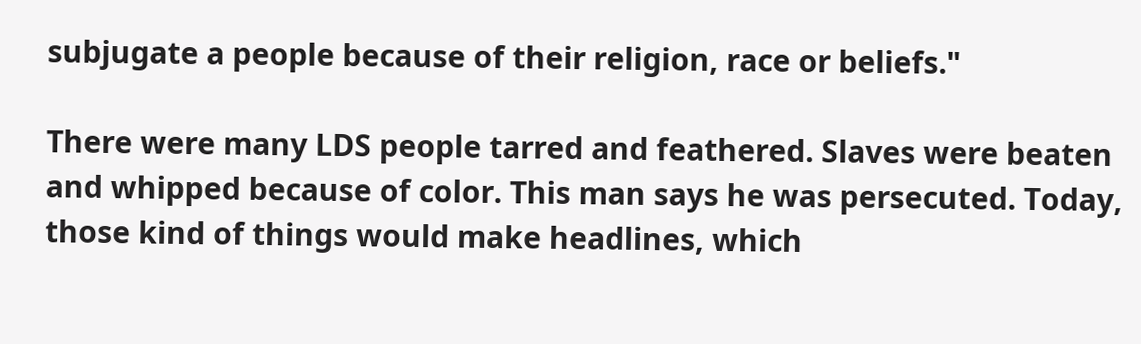subjugate a people because of their religion, race or beliefs."

There were many LDS people tarred and feathered. Slaves were beaten and whipped because of color. This man says he was persecuted. Today, those kind of things would make headlines, which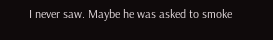I never saw. Maybe he was asked to smoke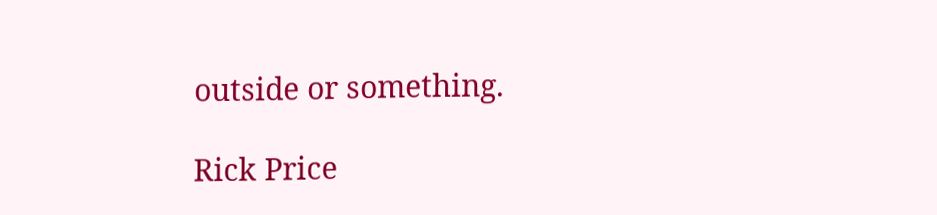outside or something.

Rick Price